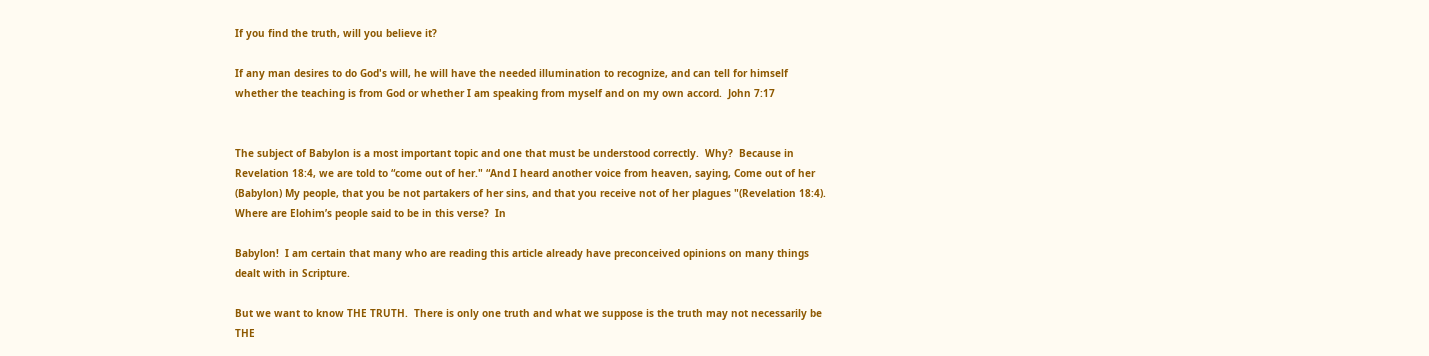If you find the truth, will you believe it?

If any man desires to do God's will, he will have the needed illumination to recognize, and can tell for himself whether the teaching is from God or whether I am speaking from myself and on my own accord.  John 7:17


The subject of Babylon is a most important topic and one that must be understood correctly.  Why?  Because in Revelation 18:4, we are told to “come out of her." “And I heard another voice from heaven, saying, Come out of her (Babylon) My people, that you be not partakers of her sins, and that you receive not of her plagues "(Revelation 18:4).  Where are Elohim’s people said to be in this verse?  In

Babylon!  I am certain that many who are reading this article already have preconceived opinions on many things dealt with in Scripture.

But we want to know THE TRUTH.  There is only one truth and what we suppose is the truth may not necessarily be THE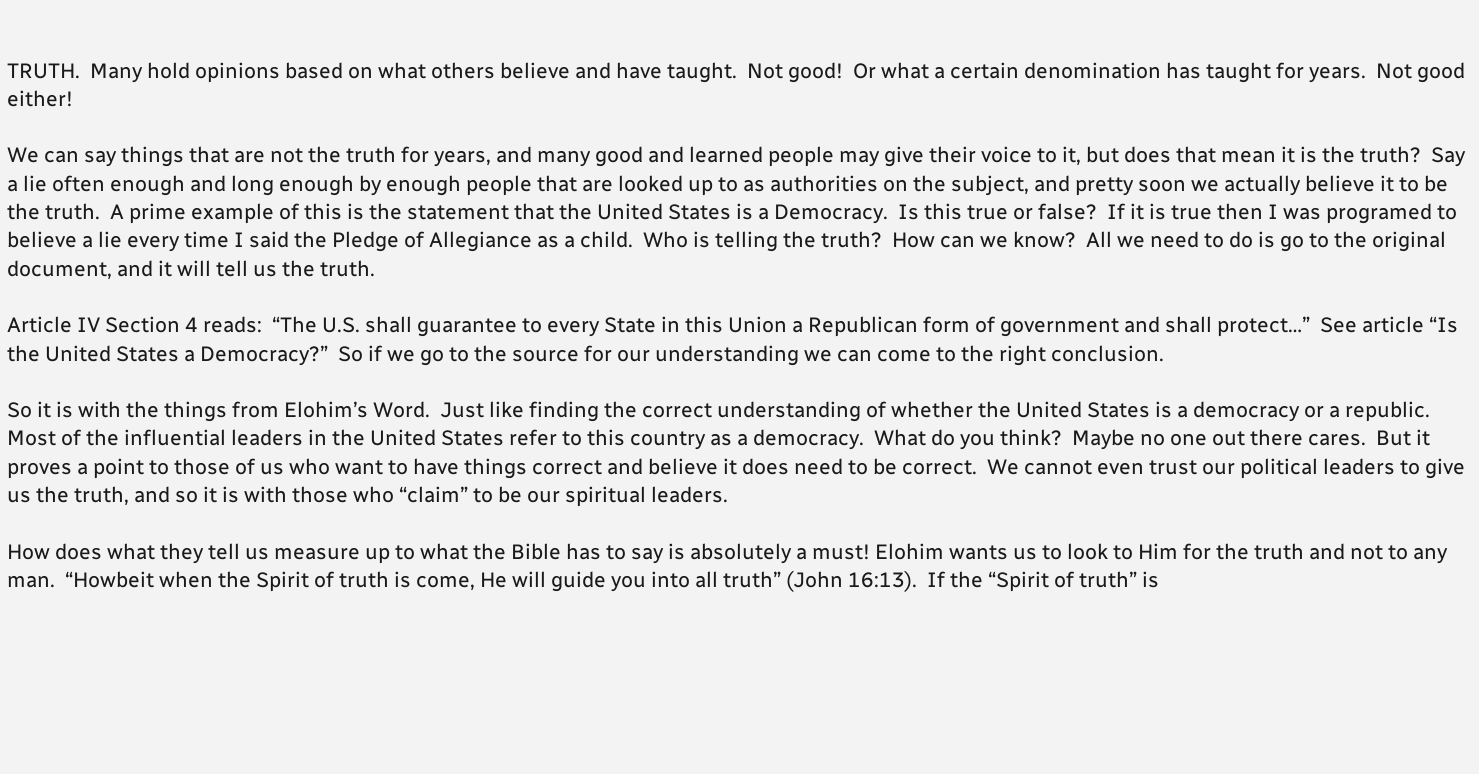TRUTH.  Many hold opinions based on what others believe and have taught.  Not good!  Or what a certain denomination has taught for years.  Not good either!

We can say things that are not the truth for years, and many good and learned people may give their voice to it, but does that mean it is the truth?  Say a lie often enough and long enough by enough people that are looked up to as authorities on the subject, and pretty soon we actually believe it to be the truth.  A prime example of this is the statement that the United States is a Democracy.  Is this true or false?  If it is true then I was programed to believe a lie every time I said the Pledge of Allegiance as a child.  Who is telling the truth?  How can we know?  All we need to do is go to the original document, and it will tell us the truth.

Article IV Section 4 reads:  “The U.S. shall guarantee to every State in this Union a Republican form of government and shall protect…”  See article “Is the United States a Democracy?”  So if we go to the source for our understanding we can come to the right conclusion.

So it is with the things from Elohim’s Word.  Just like finding the correct understanding of whether the United States is a democracy or a republic.  Most of the influential leaders in the United States refer to this country as a democracy.  What do you think?  Maybe no one out there cares.  But it proves a point to those of us who want to have things correct and believe it does need to be correct.  We cannot even trust our political leaders to give us the truth, and so it is with those who “claim” to be our spiritual leaders.

How does what they tell us measure up to what the Bible has to say is absolutely a must! Elohim wants us to look to Him for the truth and not to any man.  “Howbeit when the Spirit of truth is come, He will guide you into all truth” (John 16:13).  If the “Spirit of truth” is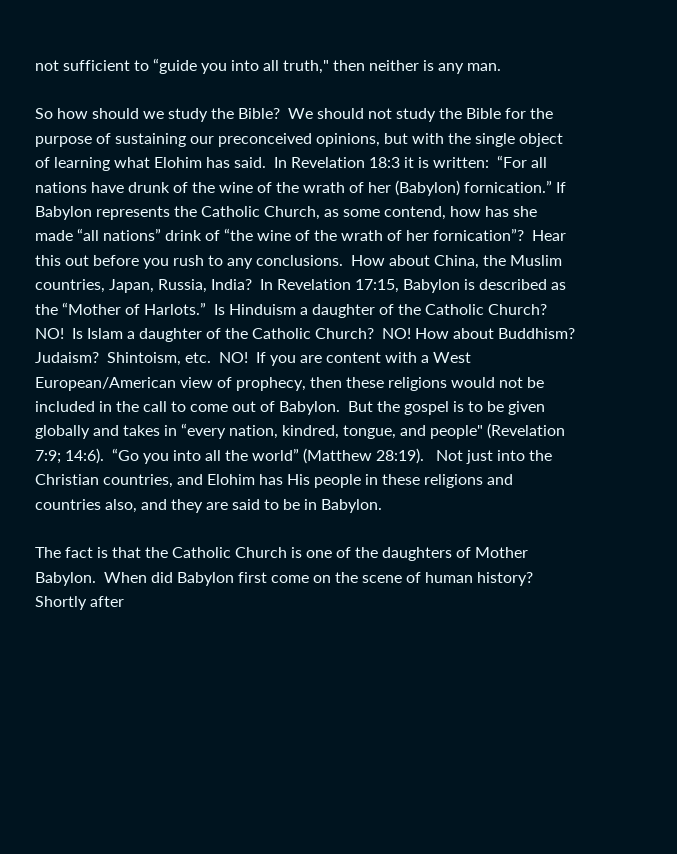not sufficient to “guide you into all truth," then neither is any man.

So how should we study the Bible?  We should not study the Bible for the purpose of sustaining our preconceived opinions, but with the single object of learning what Elohim has said.  In Revelation 18:3 it is written:  “For all nations have drunk of the wine of the wrath of her (Babylon) fornication.” If Babylon represents the Catholic Church, as some contend, how has she made “all nations” drink of “the wine of the wrath of her fornication”?  Hear this out before you rush to any conclusions.  How about China, the Muslim countries, Japan, Russia, India?  In Revelation 17:15, Babylon is described as the “Mother of Harlots.”  Is Hinduism a daughter of the Catholic Church?  NO!  Is Islam a daughter of the Catholic Church?  NO! How about Buddhism?  Judaism?  Shintoism, etc.  NO!  If you are content with a West European/American view of prophecy, then these religions would not be included in the call to come out of Babylon.  But the gospel is to be given globally and takes in “every nation, kindred, tongue, and people" (Revelation 7:9; 14:6).  “Go you into all the world” (Matthew 28:19).   Not just into the Christian countries, and Elohim has His people in these religions and countries also, and they are said to be in Babylon.

The fact is that the Catholic Church is one of the daughters of Mother Babylon.  When did Babylon first come on the scene of human history?  Shortly after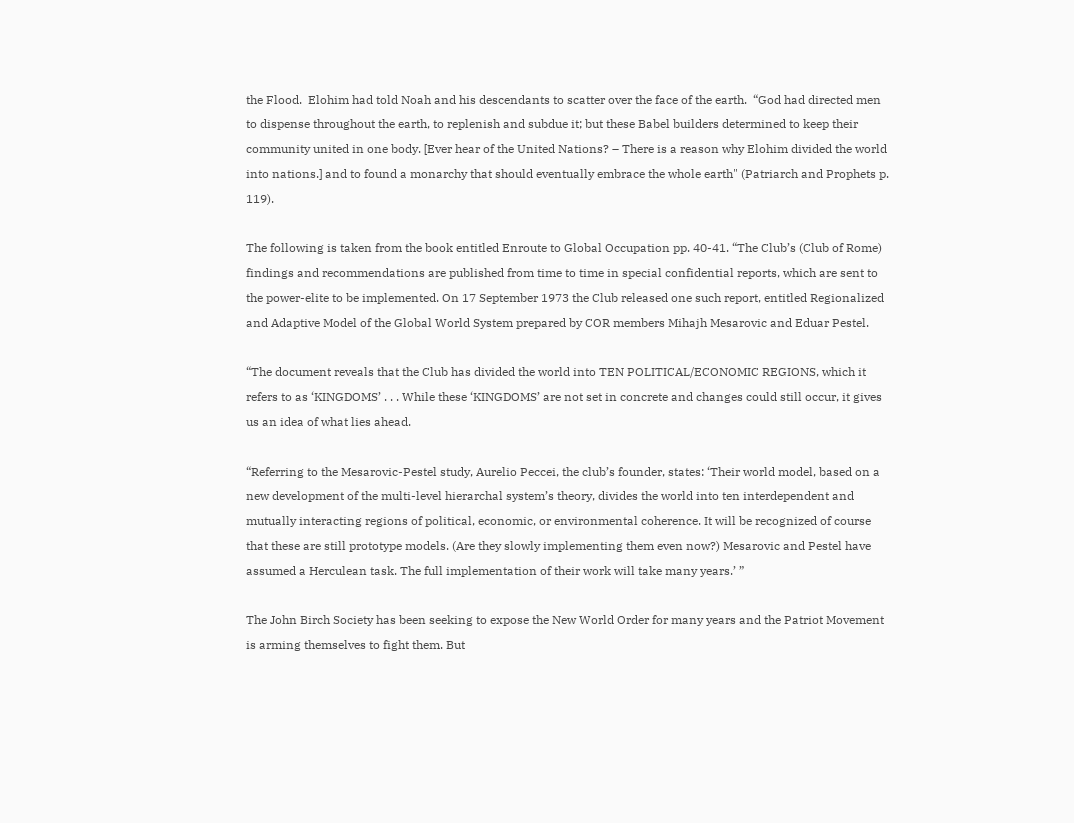the Flood.  Elohim had told Noah and his descendants to scatter over the face of the earth.  “God had directed men to dispense throughout the earth, to replenish and subdue it; but these Babel builders determined to keep their community united in one body. [Ever hear of the United Nations? – There is a reason why Elohim divided the world into nations.] and to found a monarchy that should eventually embrace the whole earth" (Patriarch and Prophets p. 119).

The following is taken from the book entitled Enroute to Global Occupation pp. 40-41. “The Club’s (Club of Rome) findings and recommendations are published from time to time in special confidential reports, which are sent to the power-elite to be implemented. On 17 September 1973 the Club released one such report, entitled Regionalized and Adaptive Model of the Global World System prepared by COR members Mihajh Mesarovic and Eduar Pestel.

“The document reveals that the Club has divided the world into TEN POLITICAL/ECONOMIC REGIONS, which it refers to as ‘KINGDOMS’ . . . While these ‘KINGDOMS’ are not set in concrete and changes could still occur, it gives us an idea of what lies ahead.

“Referring to the Mesarovic-Pestel study, Aurelio Peccei, the club’s founder, states: ‘Their world model, based on a new development of the multi-level hierarchal system’s theory, divides the world into ten interdependent and mutually interacting regions of political, economic, or environmental coherence. It will be recognized of course that these are still prototype models. (Are they slowly implementing them even now?) Mesarovic and Pestel have assumed a Herculean task. The full implementation of their work will take many years.’ ”

The John Birch Society has been seeking to expose the New World Order for many years and the Patriot Movement is arming themselves to fight them. But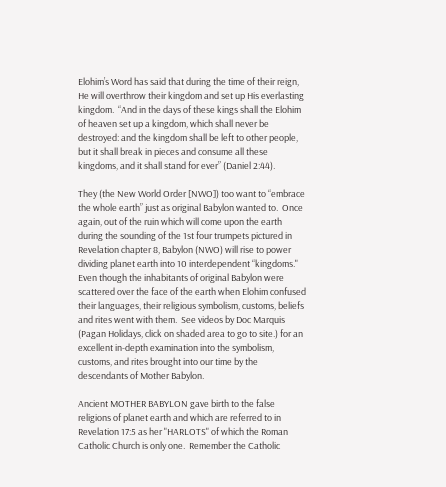Elohim’s Word has said that during the time of their reign, He will overthrow their kingdom and set up His everlasting kingdom.  “And in the days of these kings shall the Elohim of heaven set up a kingdom, which shall never be destroyed: and the kingdom shall be left to other people, but it shall break in pieces and consume all these kingdoms, and it shall stand for ever” (Daniel 2:44).

They (the New World Order [NWO]) too want to “embrace the whole earth” just as original Babylon wanted to.  Once again, out of the ruin which will come upon the earth during the sounding of the 1st four trumpets pictured in Revelation chapter 8, Babylon (NWO) will rise to power dividing planet earth into 10 interdependent “kingdoms."  Even though the inhabitants of original Babylon were scattered over the face of the earth when Elohim confused their languages, their religious symbolism, customs, beliefs and rites went with them.  See videos by Doc Marquis (Pagan Holidays, click on shaded area to go to site.) for an excellent in-depth examination into the symbolism, customs, and rites brought into our time by the descendants of Mother Babylon.

Ancient MOTHER BABYLON gave birth to the false religions of planet earth and which are referred to in Revelation 17:5 as her "HARLOTS" of which the Roman Catholic Church is only one.  Remember the Catholic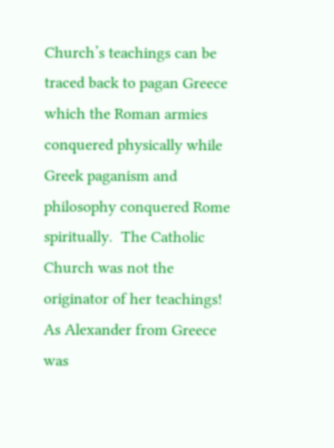Church’s teachings can be traced back to pagan Greece which the Roman armies conquered physically while Greek paganism and philosophy conquered Rome spiritually.  The Catholic Church was not the originator of her teachings!  As Alexander from Greece was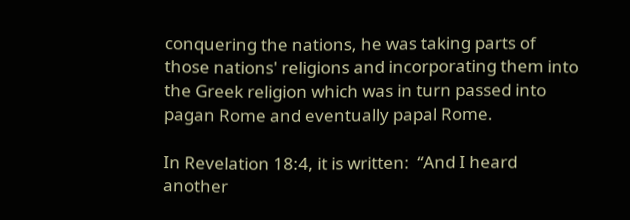conquering the nations, he was taking parts of those nations' religions and incorporating them into the Greek religion which was in turn passed into pagan Rome and eventually papal Rome.

In Revelation 18:4, it is written:  “And I heard another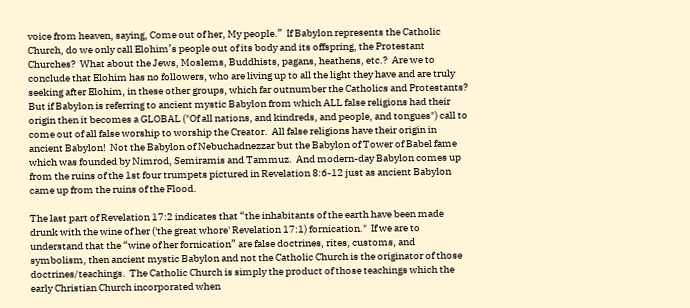voice from heaven, saying, Come out of her, My people.”  If Babylon represents the Catholic Church, do we only call Elohim’s people out of its body and its offspring, the Protestant Churches?  What about the Jews, Moslems, Buddhists, pagans, heathens, etc.?  Are we to conclude that Elohim has no followers, who are living up to all the light they have and are truly seeking after Elohim, in these other groups, which far outnumber the Catholics and Protestants?  But if Babylon is referring to ancient mystic Babylon from which ALL false religions had their origin then it becomes a GLOBAL ("Of all nations, and kindreds, and people, and tongues") call to come out of all false worship to worship the Creator.  All false religions have their origin in ancient Babylon!  Not the Babylon of Nebuchadnezzar but the Babylon of Tower of Babel fame which was founded by Nimrod, Semiramis and Tammuz.  And modern-day Babylon comes up from the ruins of the 1st four trumpets pictured in Revelation 8:6-12 just as ancient Babylon came up from the ruins of the Flood.

The last part of Revelation 17:2 indicates that “the inhabitants of the earth have been made drunk with the wine of her ('the great whore' Revelation 17:1) fornication."  If we are to understand that the “wine of her fornication” are false doctrines, rites, customs, and symbolism, then ancient mystic Babylon and not the Catholic Church is the originator of those doctrines/teachings.  The Catholic Church is simply the product of those teachings which the early Christian Church incorporated when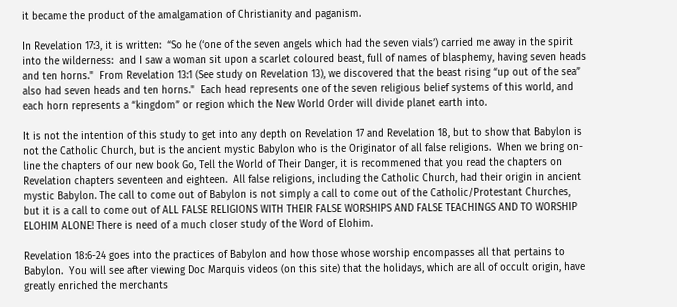it became the product of the amalgamation of Christianity and paganism.

In Revelation 17:3, it is written:  “So he (‘one of the seven angels which had the seven vials’) carried me away in the spirit into the wilderness:  and I saw a woman sit upon a scarlet coloured beast, full of names of blasphemy, having seven heads and ten horns."  From Revelation 13:1 (See study on Revelation 13), we discovered that the beast rising “up out of the sea” also had seven heads and ten horns."  Each head represents one of the seven religious belief systems of this world, and each horn represents a “kingdom” or region which the New World Order will divide planet earth into.

It is not the intention of this study to get into any depth on Revelation 17 and Revelation 18, but to show that Babylon is not the Catholic Church, but is the ancient mystic Babylon who is the Originator of all false religions.  When we bring on-line the chapters of our new book Go, Tell the World of Their Danger, it is recommened that you read the chapters on Revelation chapters seventeen and eighteen.  All false religions, including the Catholic Church, had their origin in ancient mystic Babylon. The call to come out of Babylon is not simply a call to come out of the Catholic/Protestant Churches, but it is a call to come out of ALL FALSE RELIGIONS WITH THEIR FALSE WORSHIPS AND FALSE TEACHINGS AND TO WORSHIP ELOHIM ALONE! There is need of a much closer study of the Word of Elohim.

Revelation 18:6-24 goes into the practices of Babylon and how those whose worship encompasses all that pertains to Babylon.  You will see after viewing Doc Marquis videos (on this site) that the holidays, which are all of occult origin, have greatly enriched the merchants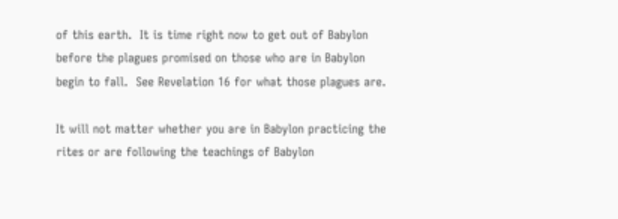of this earth.  It is time right now to get out of Babylon before the plagues promised on those who are in Babylon begin to fall.  See Revelation 16 for what those plagues are.

It will not matter whether you are in Babylon practicing the rites or are following the teachings of Babylon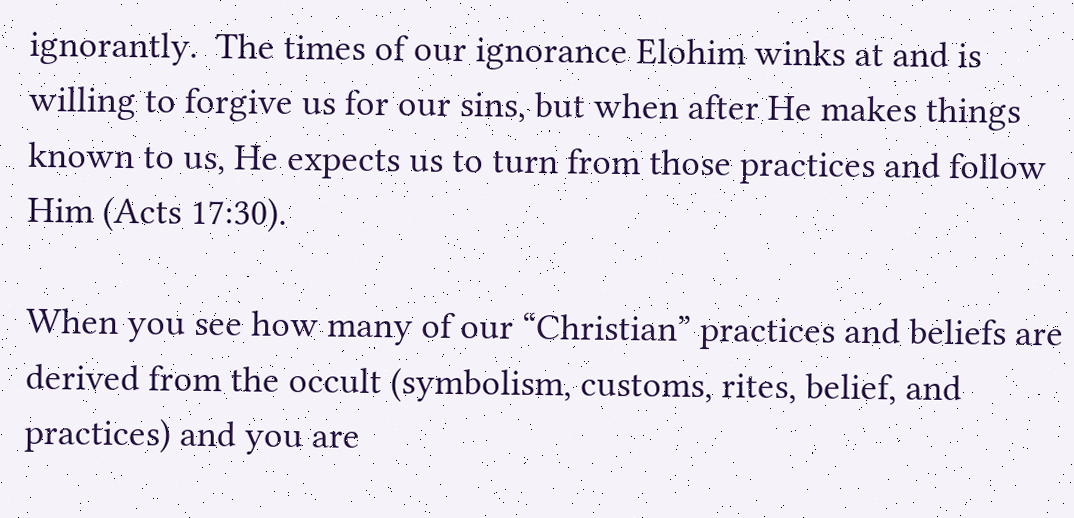ignorantly.  The times of our ignorance Elohim winks at and is willing to forgive us for our sins, but when after He makes things known to us, He expects us to turn from those practices and follow Him (Acts 17:30).

When you see how many of our “Christian” practices and beliefs are derived from the occult (symbolism, customs, rites, belief, and practices) and you are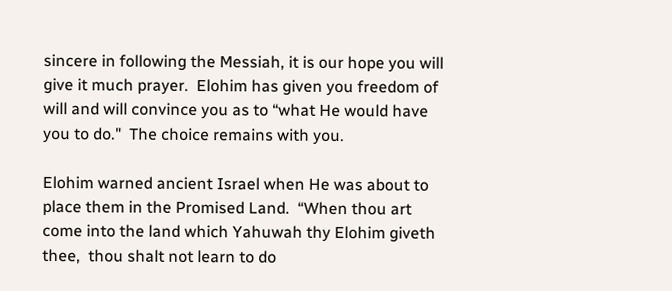sincere in following the Messiah, it is our hope you will give it much prayer.  Elohim has given you freedom of will and will convince you as to “what He would have you to do."  The choice remains with you.

Elohim warned ancient Israel when He was about to place them in the Promised Land.  “When thou art come into the land which Yahuwah thy Elohim giveth thee,  thou shalt not learn to do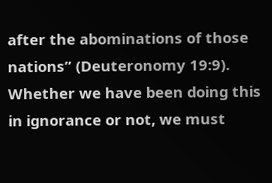after the abominations of those nations” (Deuteronomy 19:9).  Whether we have been doing this in ignorance or not, we must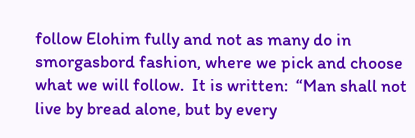follow Elohim fully and not as many do in smorgasbord fashion, where we pick and choose what we will follow.  It is written:  “Man shall not live by bread alone, but by every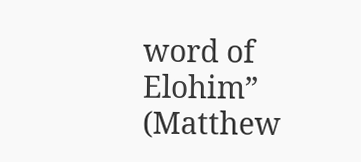word of Elohim” (Matthew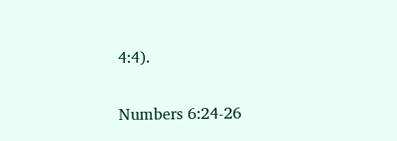4:4).

Numbers 6:24-26